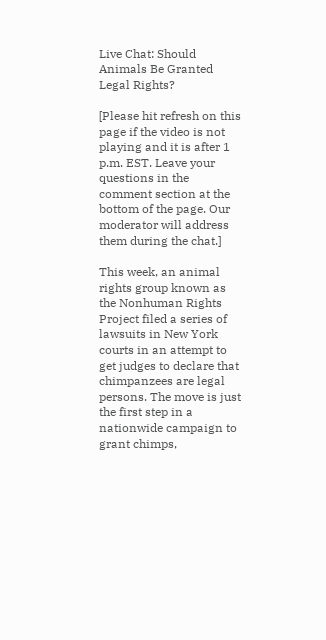Live Chat: Should Animals Be Granted Legal Rights?

[Please hit refresh on this page if the video is not playing and it is after 1 p.m. EST. Leave your questions in the comment section at the bottom of the page. Our moderator will address them during the chat.]

This week, an animal rights group known as the Nonhuman Rights Project filed a series of lawsuits in New York courts in an attempt to get judges to declare that chimpanzees are legal persons. The move is just the first step in a nationwide campaign to grant chimps,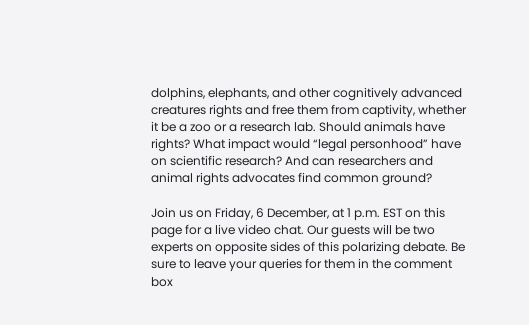dolphins, elephants, and other cognitively advanced creatures rights and free them from captivity, whether it be a zoo or a research lab. Should animals have rights? What impact would “legal personhood” have on scientific research? And can researchers and animal rights advocates find common ground?

Join us on Friday, 6 December, at 1 p.m. EST on this page for a live video chat. Our guests will be two experts on opposite sides of this polarizing debate. Be sure to leave your queries for them in the comment box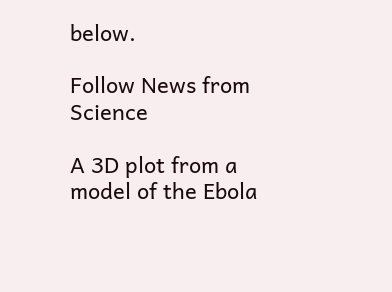below.

Follow News from Science

A 3D plot from a model of the Ebola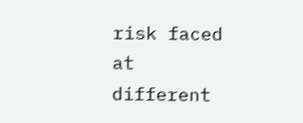risk faced at different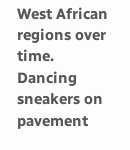West African regions over time.
Dancing sneakers on pavement